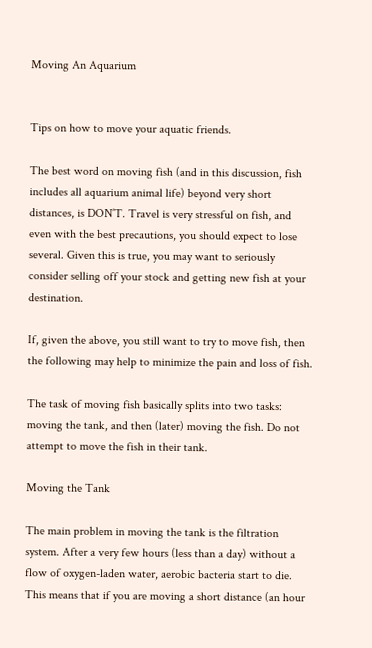Moving An Aquarium


Tips on how to move your aquatic friends.

The best word on moving fish (and in this discussion, fish includes all aquarium animal life) beyond very short distances, is DON’T. Travel is very stressful on fish, and even with the best precautions, you should expect to lose several. Given this is true, you may want to seriously consider selling off your stock and getting new fish at your destination.

If, given the above, you still want to try to move fish, then the following may help to minimize the pain and loss of fish.

The task of moving fish basically splits into two tasks: moving the tank, and then (later) moving the fish. Do not attempt to move the fish in their tank.

Moving the Tank

The main problem in moving the tank is the filtration system. After a very few hours (less than a day) without a flow of oxygen-laden water, aerobic bacteria start to die. This means that if you are moving a short distance (an hour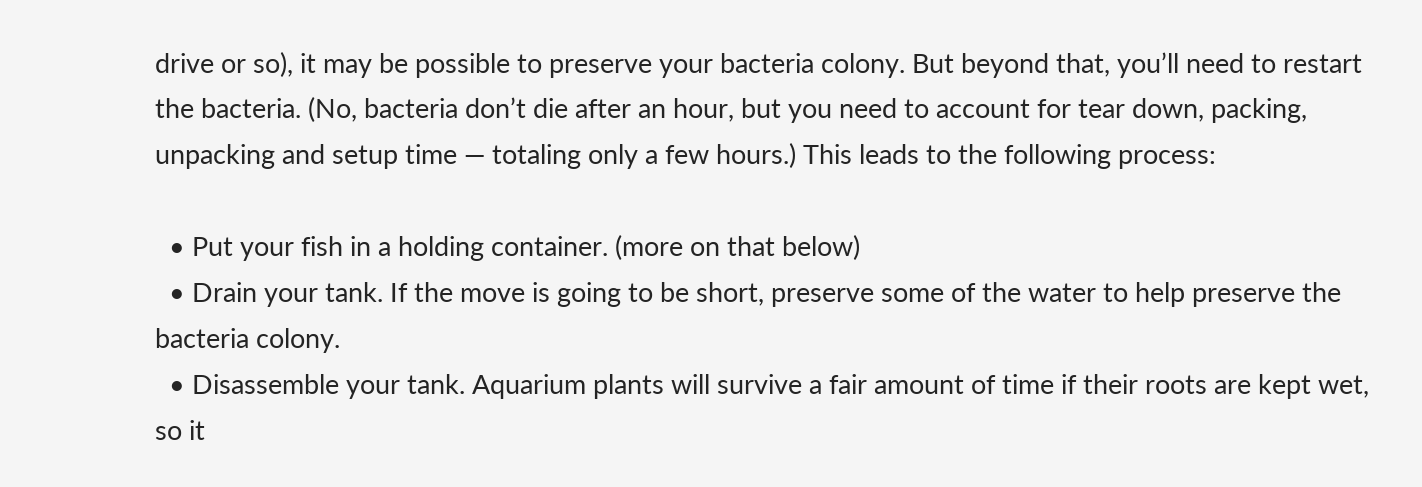drive or so), it may be possible to preserve your bacteria colony. But beyond that, you’ll need to restart the bacteria. (No, bacteria don’t die after an hour, but you need to account for tear down, packing, unpacking and setup time — totaling only a few hours.) This leads to the following process:

  • Put your fish in a holding container. (more on that below)
  • Drain your tank. If the move is going to be short, preserve some of the water to help preserve the bacteria colony.
  • Disassemble your tank. Aquarium plants will survive a fair amount of time if their roots are kept wet, so it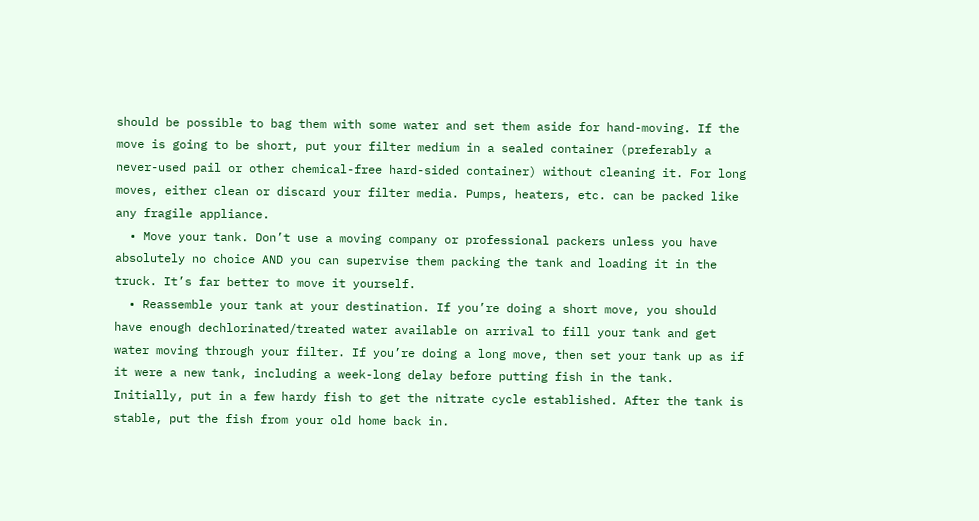should be possible to bag them with some water and set them aside for hand-moving. If the move is going to be short, put your filter medium in a sealed container (preferably a never-used pail or other chemical-free hard-sided container) without cleaning it. For long moves, either clean or discard your filter media. Pumps, heaters, etc. can be packed like any fragile appliance.
  • Move your tank. Don’t use a moving company or professional packers unless you have absolutely no choice AND you can supervise them packing the tank and loading it in the truck. It’s far better to move it yourself.
  • Reassemble your tank at your destination. If you’re doing a short move, you should have enough dechlorinated/treated water available on arrival to fill your tank and get water moving through your filter. If you’re doing a long move, then set your tank up as if it were a new tank, including a week-long delay before putting fish in the tank. Initially, put in a few hardy fish to get the nitrate cycle established. After the tank is stable, put the fish from your old home back in.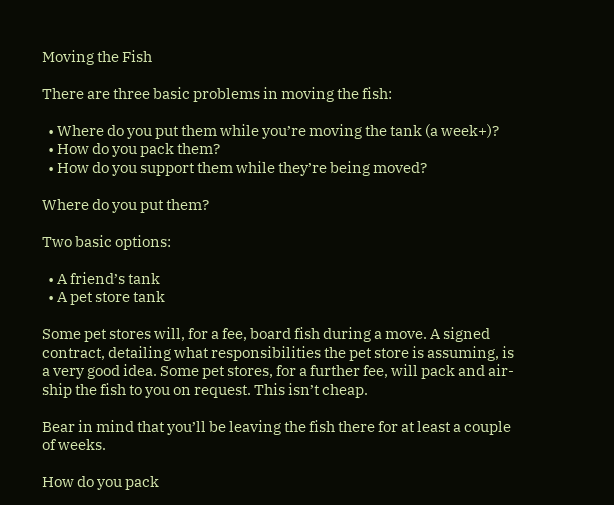Moving the Fish

There are three basic problems in moving the fish:

  • Where do you put them while you’re moving the tank (a week+)?
  • How do you pack them?
  • How do you support them while they’re being moved?

Where do you put them?

Two basic options:

  • A friend’s tank
  • A pet store tank

Some pet stores will, for a fee, board fish during a move. A signed contract, detailing what responsibilities the pet store is assuming, is a very good idea. Some pet stores, for a further fee, will pack and air-ship the fish to you on request. This isn’t cheap.

Bear in mind that you’ll be leaving the fish there for at least a couple of weeks.

How do you pack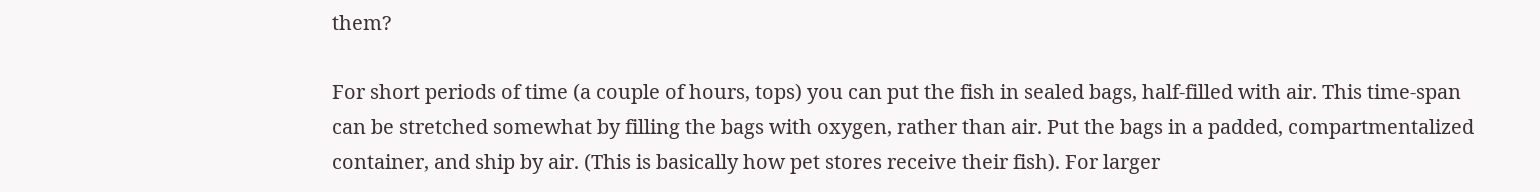them?

For short periods of time (a couple of hours, tops) you can put the fish in sealed bags, half-filled with air. This time-span can be stretched somewhat by filling the bags with oxygen, rather than air. Put the bags in a padded, compartmentalized container, and ship by air. (This is basically how pet stores receive their fish). For larger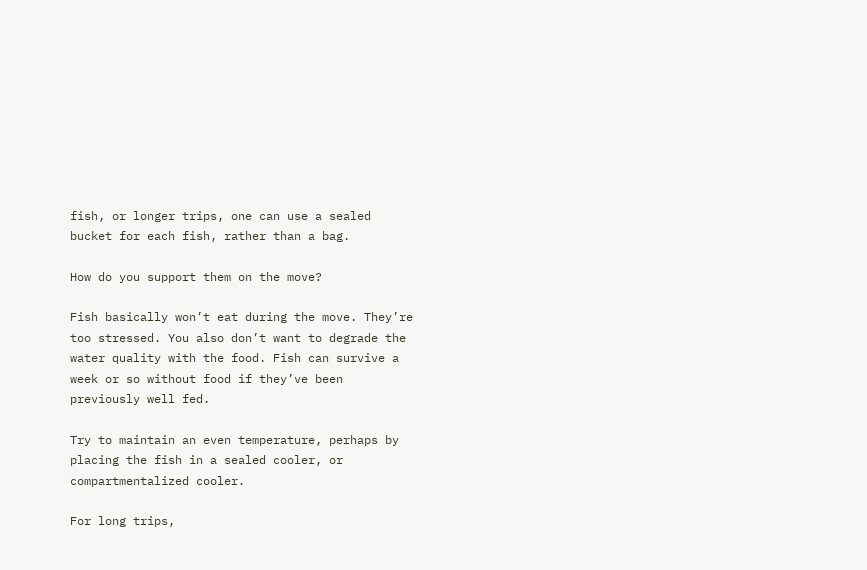fish, or longer trips, one can use a sealed bucket for each fish, rather than a bag.

How do you support them on the move?

Fish basically won’t eat during the move. They’re too stressed. You also don’t want to degrade the water quality with the food. Fish can survive a week or so without food if they’ve been previously well fed.

Try to maintain an even temperature, perhaps by placing the fish in a sealed cooler, or compartmentalized cooler.

For long trips,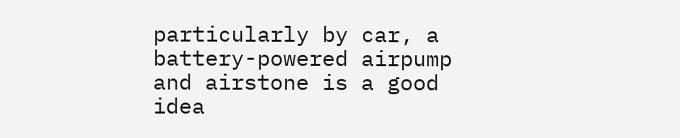particularly by car, a battery-powered airpump and airstone is a good idea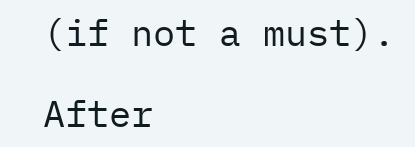(if not a must).

After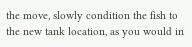the move, slowly condition the fish to the new tank location, as you would in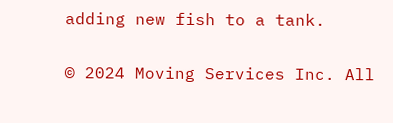adding new fish to a tank.

© 2024 Moving Services Inc. All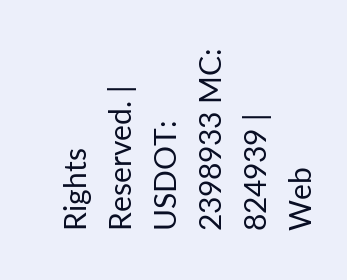Rights Reserved. | USDOT: 2398933 MC: 824939 | Web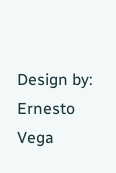Design by: Ernesto Vega